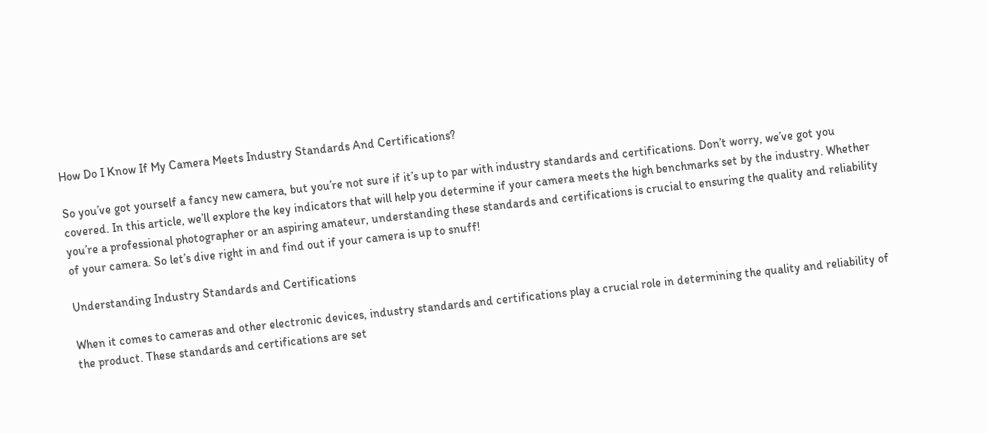How Do I Know If My Camera Meets Industry Standards And Certifications?

So you’ve got yourself a fancy new camera, but you’re not sure if it’s up to par with industry standards and certifications. Don’t worry, we’ve got you covered. In this article, we’ll explore the key indicators that will help you determine if your camera meets the high benchmarks set by the industry. Whether you’re a professional photographer or an aspiring amateur, understanding these standards and certifications is crucial to ensuring the quality and reliability of your camera. So let’s dive right in and find out if your camera is up to snuff!

Understanding Industry Standards and Certifications

When it comes to cameras and other electronic devices, industry standards and certifications play a crucial role in determining the quality and reliability of the product. These standards and certifications are set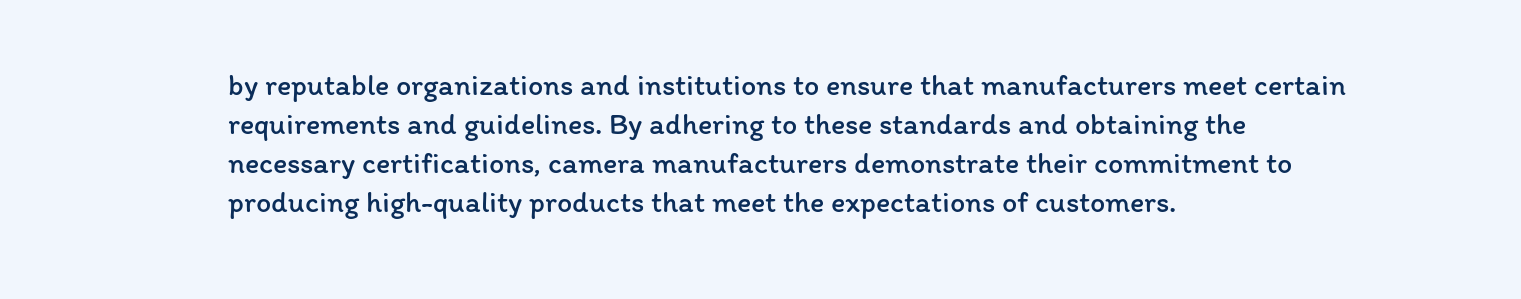by reputable organizations and institutions to ensure that manufacturers meet certain requirements and guidelines. By adhering to these standards and obtaining the necessary certifications, camera manufacturers demonstrate their commitment to producing high-quality products that meet the expectations of customers.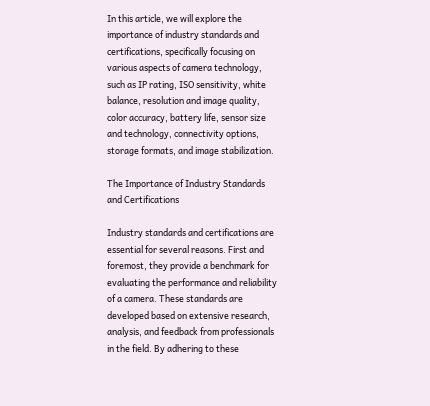In this article, we will explore the importance of industry standards and certifications, specifically focusing on various aspects of camera technology, such as IP rating, ISO sensitivity, white balance, resolution and image quality, color accuracy, battery life, sensor size and technology, connectivity options, storage formats, and image stabilization.

The Importance of Industry Standards and Certifications

Industry standards and certifications are essential for several reasons. First and foremost, they provide a benchmark for evaluating the performance and reliability of a camera. These standards are developed based on extensive research, analysis, and feedback from professionals in the field. By adhering to these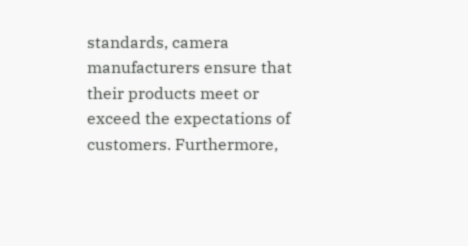standards, camera manufacturers ensure that their products meet or exceed the expectations of customers. Furthermore,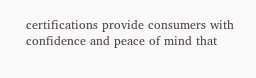certifications provide consumers with confidence and peace of mind that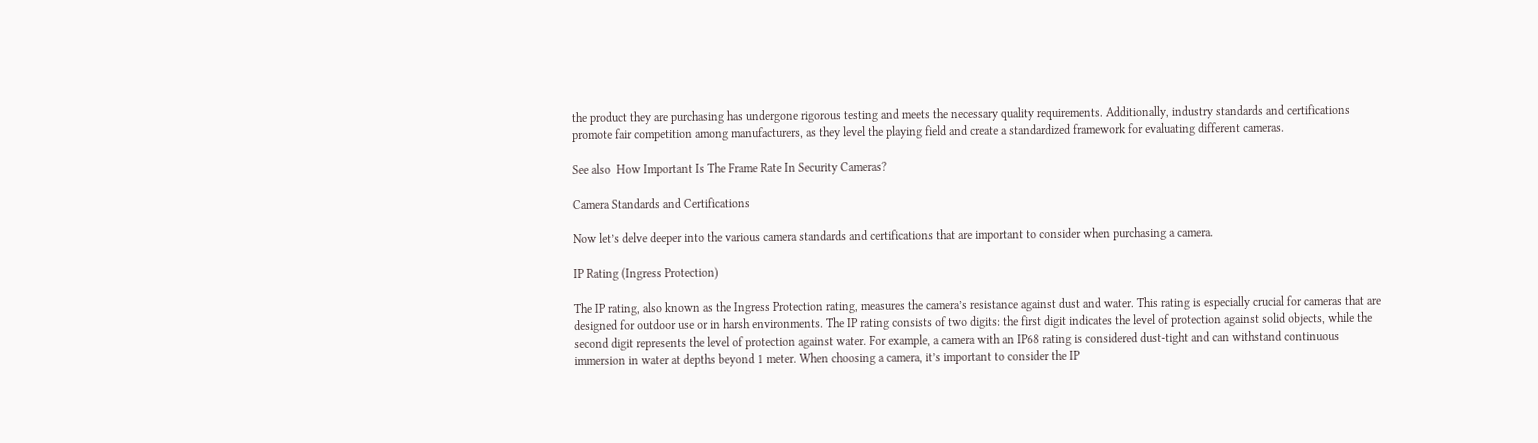the product they are purchasing has undergone rigorous testing and meets the necessary quality requirements. Additionally, industry standards and certifications promote fair competition among manufacturers, as they level the playing field and create a standardized framework for evaluating different cameras.

See also  How Important Is The Frame Rate In Security Cameras?

Camera Standards and Certifications

Now let’s delve deeper into the various camera standards and certifications that are important to consider when purchasing a camera.

IP Rating (Ingress Protection)

The IP rating, also known as the Ingress Protection rating, measures the camera’s resistance against dust and water. This rating is especially crucial for cameras that are designed for outdoor use or in harsh environments. The IP rating consists of two digits: the first digit indicates the level of protection against solid objects, while the second digit represents the level of protection against water. For example, a camera with an IP68 rating is considered dust-tight and can withstand continuous immersion in water at depths beyond 1 meter. When choosing a camera, it’s important to consider the IP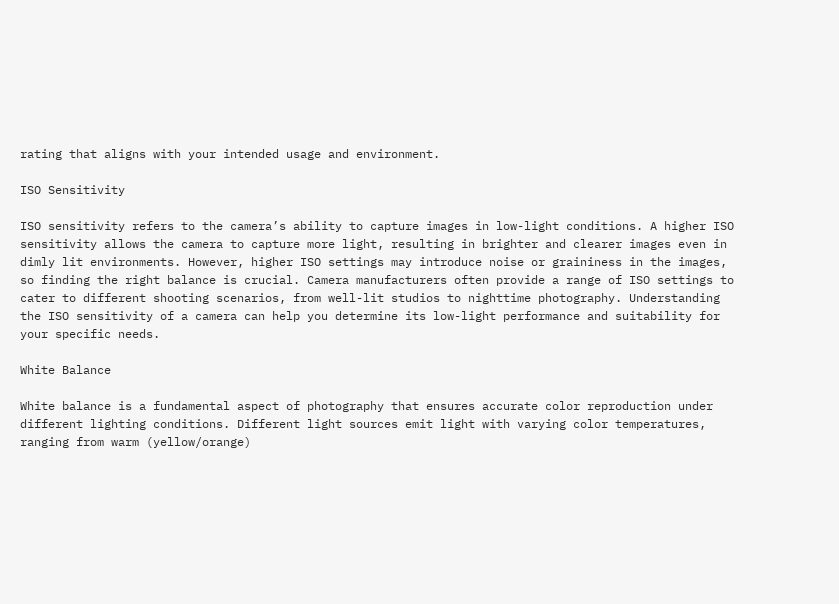rating that aligns with your intended usage and environment.

ISO Sensitivity

ISO sensitivity refers to the camera’s ability to capture images in low-light conditions. A higher ISO sensitivity allows the camera to capture more light, resulting in brighter and clearer images even in dimly lit environments. However, higher ISO settings may introduce noise or graininess in the images, so finding the right balance is crucial. Camera manufacturers often provide a range of ISO settings to cater to different shooting scenarios, from well-lit studios to nighttime photography. Understanding the ISO sensitivity of a camera can help you determine its low-light performance and suitability for your specific needs.

White Balance

White balance is a fundamental aspect of photography that ensures accurate color reproduction under different lighting conditions. Different light sources emit light with varying color temperatures, ranging from warm (yellow/orange)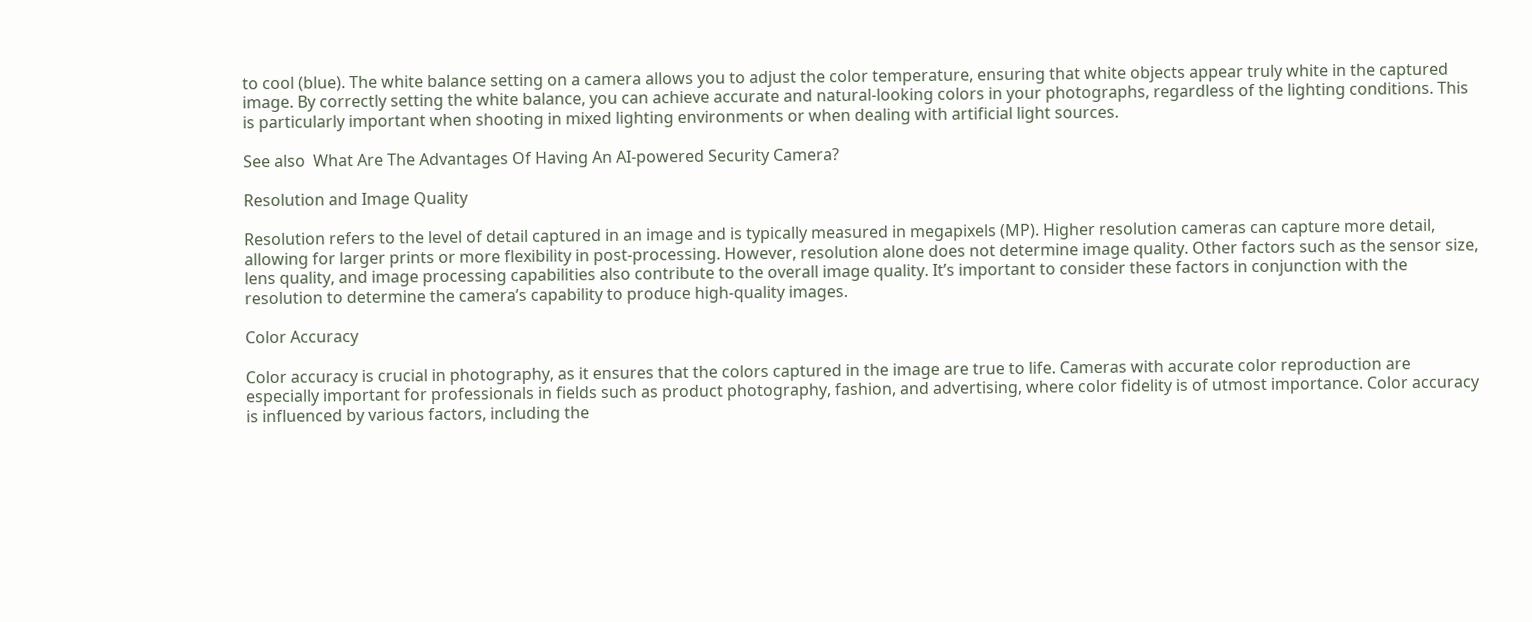to cool (blue). The white balance setting on a camera allows you to adjust the color temperature, ensuring that white objects appear truly white in the captured image. By correctly setting the white balance, you can achieve accurate and natural-looking colors in your photographs, regardless of the lighting conditions. This is particularly important when shooting in mixed lighting environments or when dealing with artificial light sources.

See also  What Are The Advantages Of Having An AI-powered Security Camera?

Resolution and Image Quality

Resolution refers to the level of detail captured in an image and is typically measured in megapixels (MP). Higher resolution cameras can capture more detail, allowing for larger prints or more flexibility in post-processing. However, resolution alone does not determine image quality. Other factors such as the sensor size, lens quality, and image processing capabilities also contribute to the overall image quality. It’s important to consider these factors in conjunction with the resolution to determine the camera’s capability to produce high-quality images.

Color Accuracy

Color accuracy is crucial in photography, as it ensures that the colors captured in the image are true to life. Cameras with accurate color reproduction are especially important for professionals in fields such as product photography, fashion, and advertising, where color fidelity is of utmost importance. Color accuracy is influenced by various factors, including the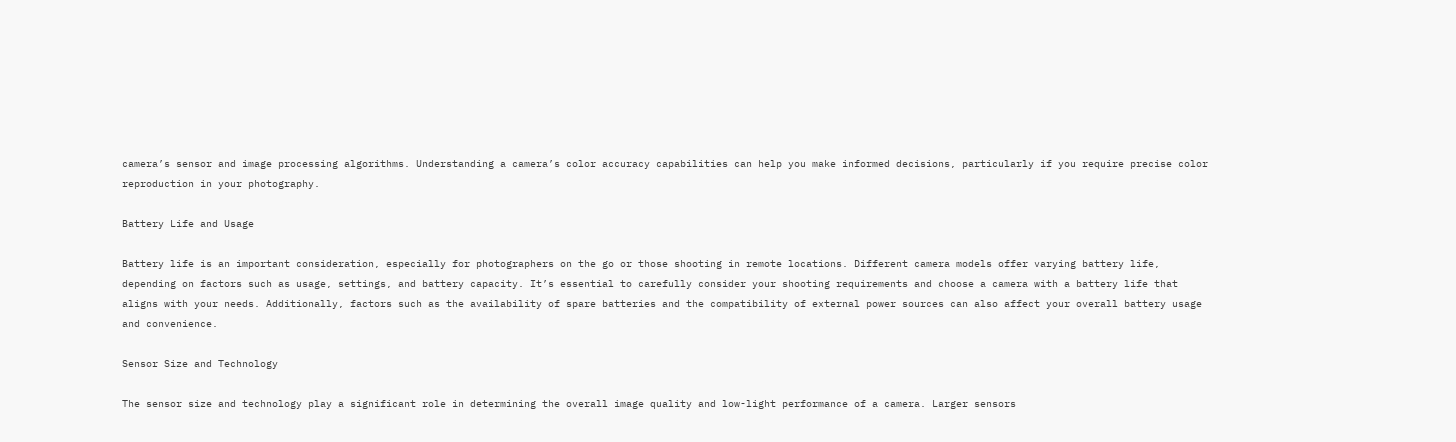camera’s sensor and image processing algorithms. Understanding a camera’s color accuracy capabilities can help you make informed decisions, particularly if you require precise color reproduction in your photography.

Battery Life and Usage

Battery life is an important consideration, especially for photographers on the go or those shooting in remote locations. Different camera models offer varying battery life, depending on factors such as usage, settings, and battery capacity. It’s essential to carefully consider your shooting requirements and choose a camera with a battery life that aligns with your needs. Additionally, factors such as the availability of spare batteries and the compatibility of external power sources can also affect your overall battery usage and convenience.

Sensor Size and Technology

The sensor size and technology play a significant role in determining the overall image quality and low-light performance of a camera. Larger sensors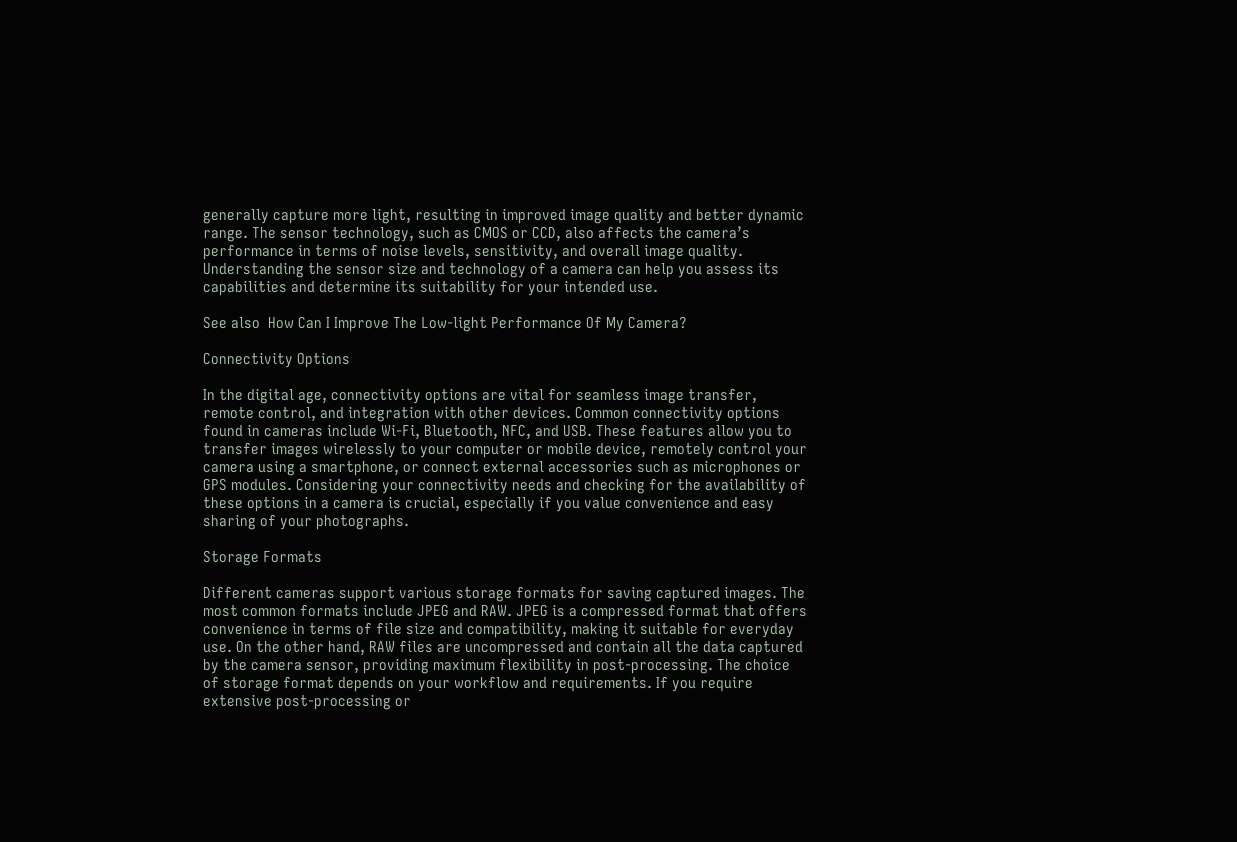generally capture more light, resulting in improved image quality and better dynamic range. The sensor technology, such as CMOS or CCD, also affects the camera’s performance in terms of noise levels, sensitivity, and overall image quality. Understanding the sensor size and technology of a camera can help you assess its capabilities and determine its suitability for your intended use.

See also  How Can I Improve The Low-light Performance Of My Camera?

Connectivity Options

In the digital age, connectivity options are vital for seamless image transfer, remote control, and integration with other devices. Common connectivity options found in cameras include Wi-Fi, Bluetooth, NFC, and USB. These features allow you to transfer images wirelessly to your computer or mobile device, remotely control your camera using a smartphone, or connect external accessories such as microphones or GPS modules. Considering your connectivity needs and checking for the availability of these options in a camera is crucial, especially if you value convenience and easy sharing of your photographs.

Storage Formats

Different cameras support various storage formats for saving captured images. The most common formats include JPEG and RAW. JPEG is a compressed format that offers convenience in terms of file size and compatibility, making it suitable for everyday use. On the other hand, RAW files are uncompressed and contain all the data captured by the camera sensor, providing maximum flexibility in post-processing. The choice of storage format depends on your workflow and requirements. If you require extensive post-processing or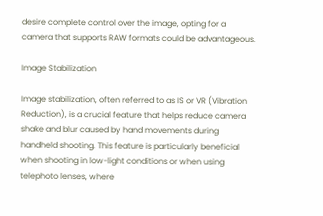desire complete control over the image, opting for a camera that supports RAW formats could be advantageous.

Image Stabilization

Image stabilization, often referred to as IS or VR (Vibration Reduction), is a crucial feature that helps reduce camera shake and blur caused by hand movements during handheld shooting. This feature is particularly beneficial when shooting in low-light conditions or when using telephoto lenses, where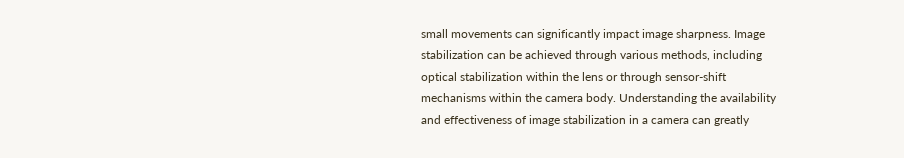small movements can significantly impact image sharpness. Image stabilization can be achieved through various methods, including optical stabilization within the lens or through sensor-shift mechanisms within the camera body. Understanding the availability and effectiveness of image stabilization in a camera can greatly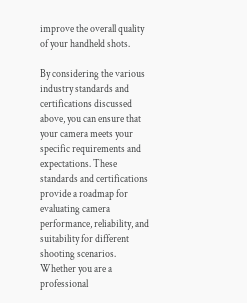improve the overall quality of your handheld shots.

By considering the various industry standards and certifications discussed above, you can ensure that your camera meets your specific requirements and expectations. These standards and certifications provide a roadmap for evaluating camera performance, reliability, and suitability for different shooting scenarios. Whether you are a professional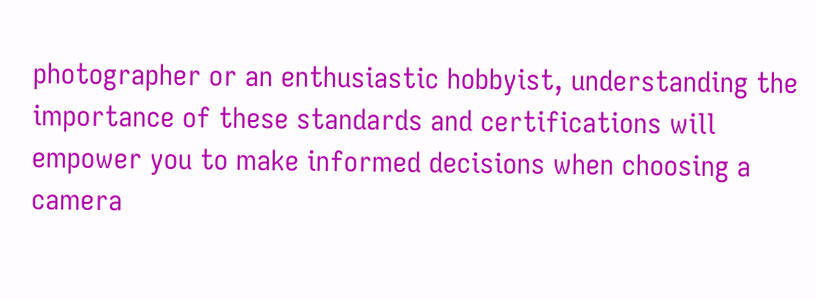photographer or an enthusiastic hobbyist, understanding the importance of these standards and certifications will empower you to make informed decisions when choosing a camera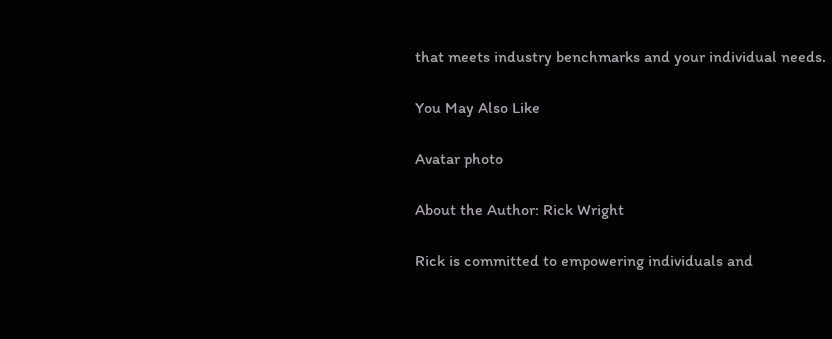that meets industry benchmarks and your individual needs.

You May Also Like

Avatar photo

About the Author: Rick Wright

Rick is committed to empowering individuals and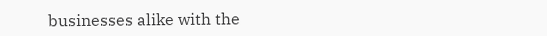businesses alike with the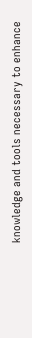knowledge and tools necessary to enhance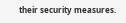their security measures.